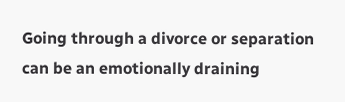Going through a divorce or separation can be an emotionally draining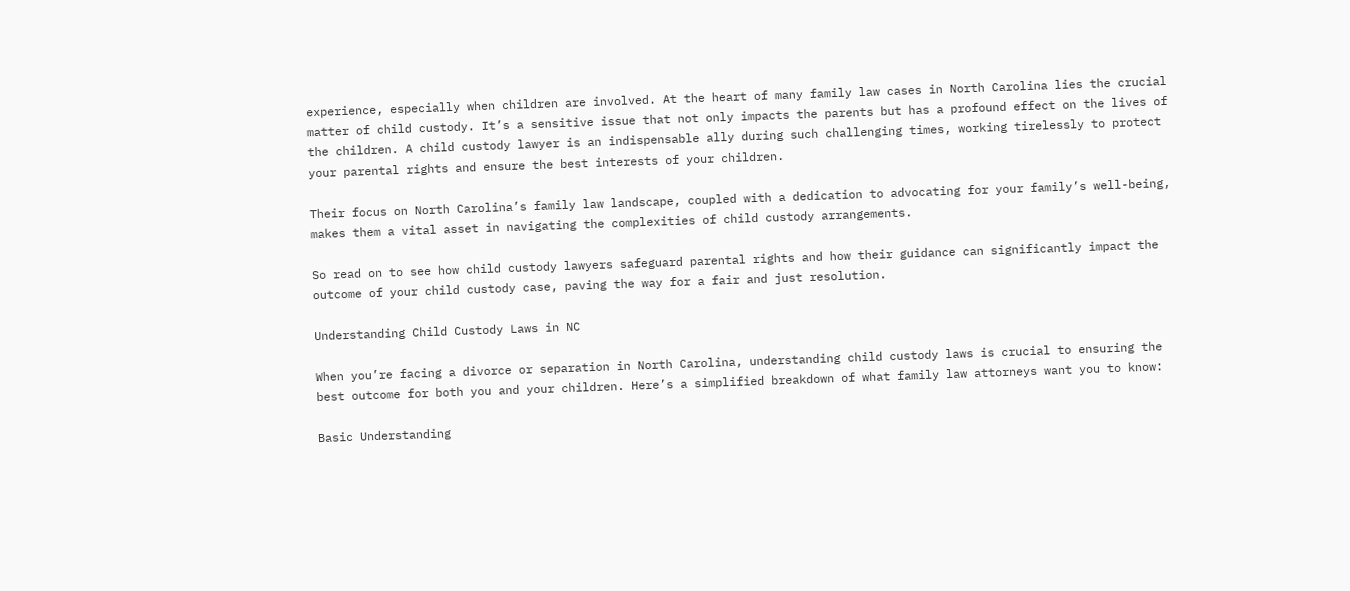experience, especially when children are involved. At the heart of many family law cases in North Carolina lies the crucial matter of child custody. It’s a sensitive issue that not only impacts the parents but has a profound effect on the lives of the children. A child custody lawyer is an indispensable ally during such challenging times, working tirelessly to protect your parental rights and ensure the best interests of your children.

Their focus on North Carolina’s family law landscape, coupled with a dedication to advocating for your family’s well-being, makes them a vital asset in navigating the complexities of child custody arrangements.

So read on to see how child custody lawyers safeguard parental rights and how their guidance can significantly impact the outcome of your child custody case, paving the way for a fair and just resolution.

Understanding Child Custody Laws in NC

When you’re facing a divorce or separation in North Carolina, understanding child custody laws is crucial to ensuring the best outcome for both you and your children. Here’s a simplified breakdown of what family law attorneys want you to know:

Basic Understanding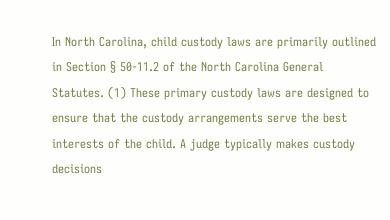In North Carolina, child custody laws are primarily outlined in Section § 50-11.2 of the North Carolina General Statutes. (1) These primary custody laws are designed to ensure that the custody arrangements serve the best interests of the child. A judge typically makes custody decisions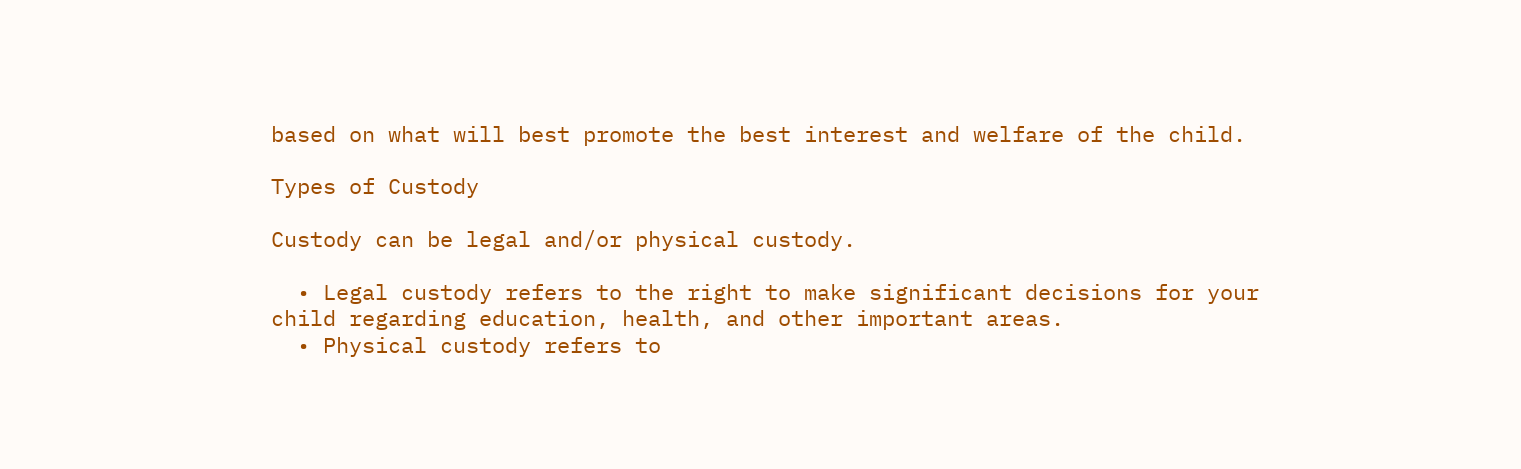based on what will best promote the best interest and welfare of the child.

Types of Custody

Custody can be legal and/or physical custody.

  • Legal custody refers to the right to make significant decisions for your child regarding education, health, and other important areas.
  • Physical custody refers to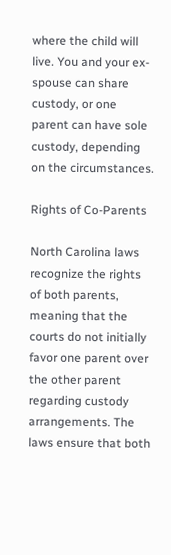where the child will live. You and your ex-spouse can share custody, or one parent can have sole custody, depending on the circumstances.

Rights of Co-Parents

North Carolina laws recognize the rights of both parents, meaning that the courts do not initially favor one parent over the other parent regarding custody arrangements. The laws ensure that both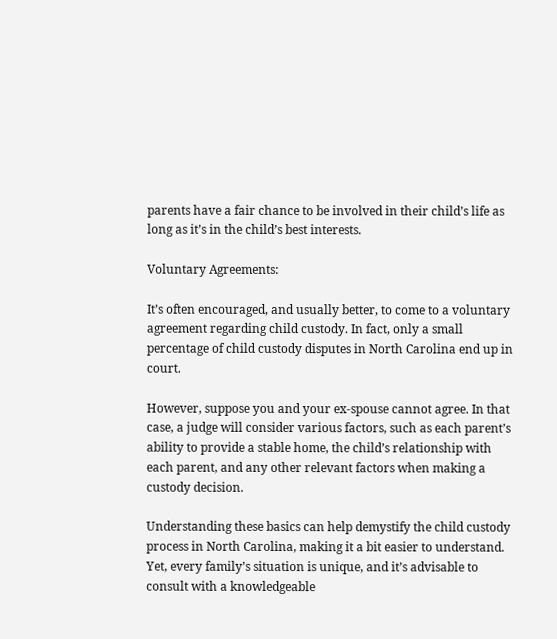parents have a fair chance to be involved in their child’s life as long as it’s in the child’s best interests.

Voluntary Agreements:

It’s often encouraged, and usually better, to come to a voluntary agreement regarding child custody. In fact, only a small percentage of child custody disputes in North Carolina end up in court.

However, suppose you and your ex-spouse cannot agree. In that case, a judge will consider various factors, such as each parent’s ability to provide a stable home, the child’s relationship with each parent, and any other relevant factors when making a custody decision.

Understanding these basics can help demystify the child custody process in North Carolina, making it a bit easier to understand. Yet, every family’s situation is unique, and it’s advisable to consult with a knowledgeable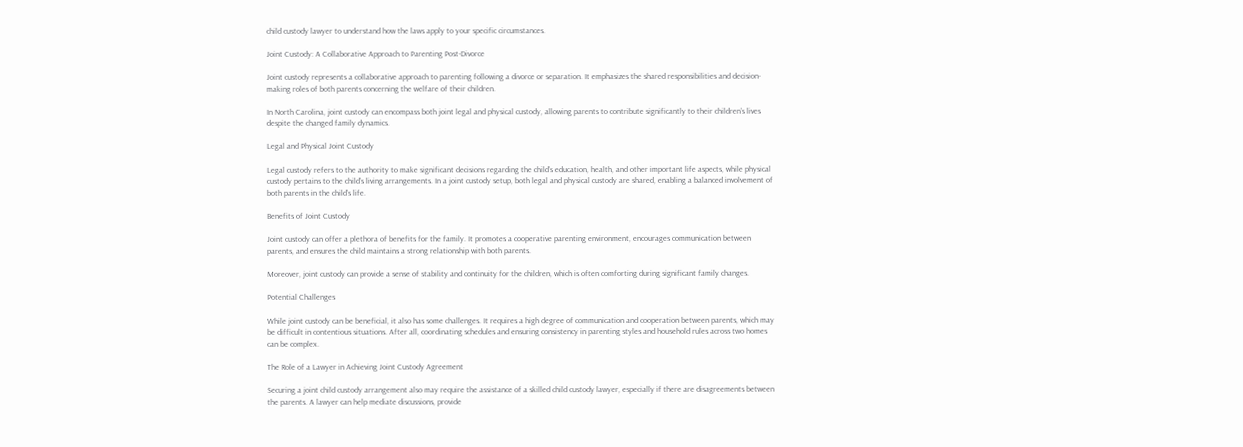child custody lawyer to understand how the laws apply to your specific circumstances.

Joint Custody: A Collaborative Approach to Parenting Post-Divorce

Joint custody represents a collaborative approach to parenting following a divorce or separation. It emphasizes the shared responsibilities and decision-making roles of both parents concerning the welfare of their children.

In North Carolina, joint custody can encompass both joint legal and physical custody, allowing parents to contribute significantly to their children’s lives despite the changed family dynamics.

Legal and Physical Joint Custody

Legal custody refers to the authority to make significant decisions regarding the child’s education, health, and other important life aspects, while physical custody pertains to the child’s living arrangements. In a joint custody setup, both legal and physical custody are shared, enabling a balanced involvement of both parents in the child’s life.

Benefits of Joint Custody

Joint custody can offer a plethora of benefits for the family. It promotes a cooperative parenting environment, encourages communication between parents, and ensures the child maintains a strong relationship with both parents.

Moreover, joint custody can provide a sense of stability and continuity for the children, which is often comforting during significant family changes.

Potential Challenges

While joint custody can be beneficial, it also has some challenges. It requires a high degree of communication and cooperation between parents, which may be difficult in contentious situations. After all, coordinating schedules and ensuring consistency in parenting styles and household rules across two homes can be complex.

The Role of a Lawyer in Achieving Joint Custody Agreement

Securing a joint child custody arrangement also may require the assistance of a skilled child custody lawyer, especially if there are disagreements between the parents. A lawyer can help mediate discussions, provide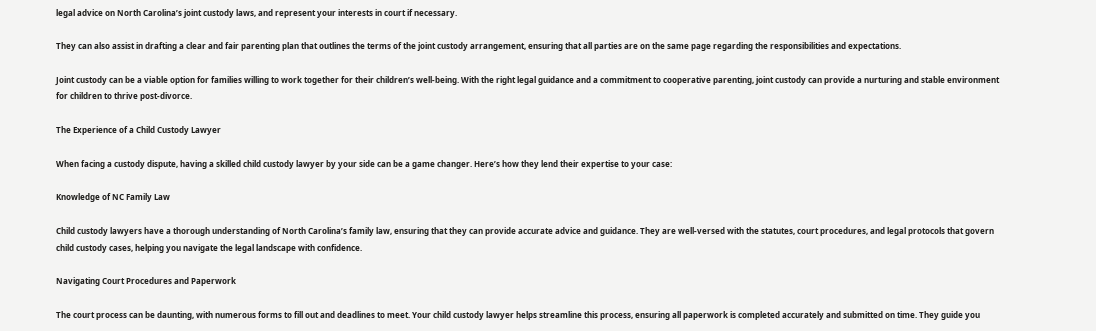legal advice on North Carolina’s joint custody laws, and represent your interests in court if necessary.

They can also assist in drafting a clear and fair parenting plan that outlines the terms of the joint custody arrangement, ensuring that all parties are on the same page regarding the responsibilities and expectations.

Joint custody can be a viable option for families willing to work together for their children’s well-being. With the right legal guidance and a commitment to cooperative parenting, joint custody can provide a nurturing and stable environment for children to thrive post-divorce.

The Experience of a Child Custody Lawyer

When facing a custody dispute, having a skilled child custody lawyer by your side can be a game changer. Here’s how they lend their expertise to your case:

Knowledge of NC Family Law

Child custody lawyers have a thorough understanding of North Carolina’s family law, ensuring that they can provide accurate advice and guidance. They are well-versed with the statutes, court procedures, and legal protocols that govern child custody cases, helping you navigate the legal landscape with confidence.

Navigating Court Procedures and Paperwork

The court process can be daunting, with numerous forms to fill out and deadlines to meet. Your child custody lawyer helps streamline this process, ensuring all paperwork is completed accurately and submitted on time. They guide you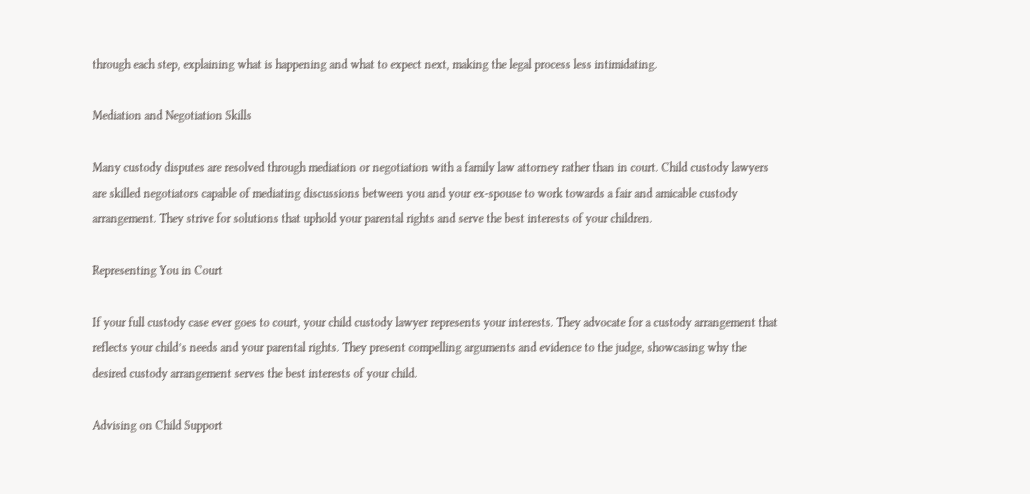through each step, explaining what is happening and what to expect next, making the legal process less intimidating.

Mediation and Negotiation Skills

Many custody disputes are resolved through mediation or negotiation with a family law attorney rather than in court. Child custody lawyers are skilled negotiators capable of mediating discussions between you and your ex-spouse to work towards a fair and amicable custody arrangement. They strive for solutions that uphold your parental rights and serve the best interests of your children.

Representing You in Court

If your full custody case ever goes to court, your child custody lawyer represents your interests. They advocate for a custody arrangement that reflects your child’s needs and your parental rights. They present compelling arguments and evidence to the judge, showcasing why the desired custody arrangement serves the best interests of your child.

Advising on Child Support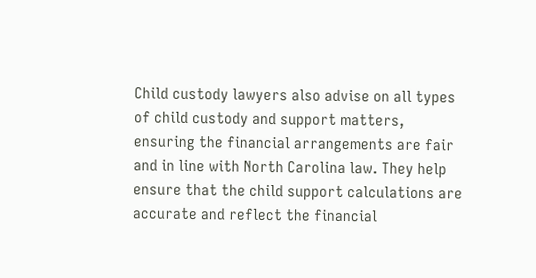Child custody lawyers also advise on all types of child custody and support matters, ensuring the financial arrangements are fair and in line with North Carolina law. They help ensure that the child support calculations are accurate and reflect the financial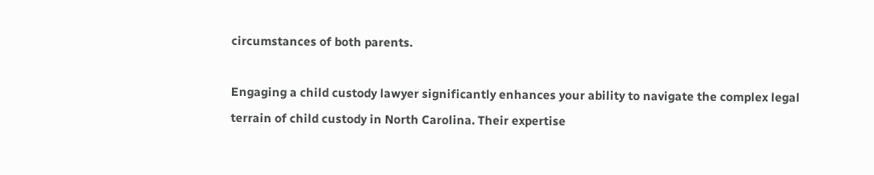circumstances of both parents.

Engaging a child custody lawyer significantly enhances your ability to navigate the complex legal terrain of child custody in North Carolina. Their expertise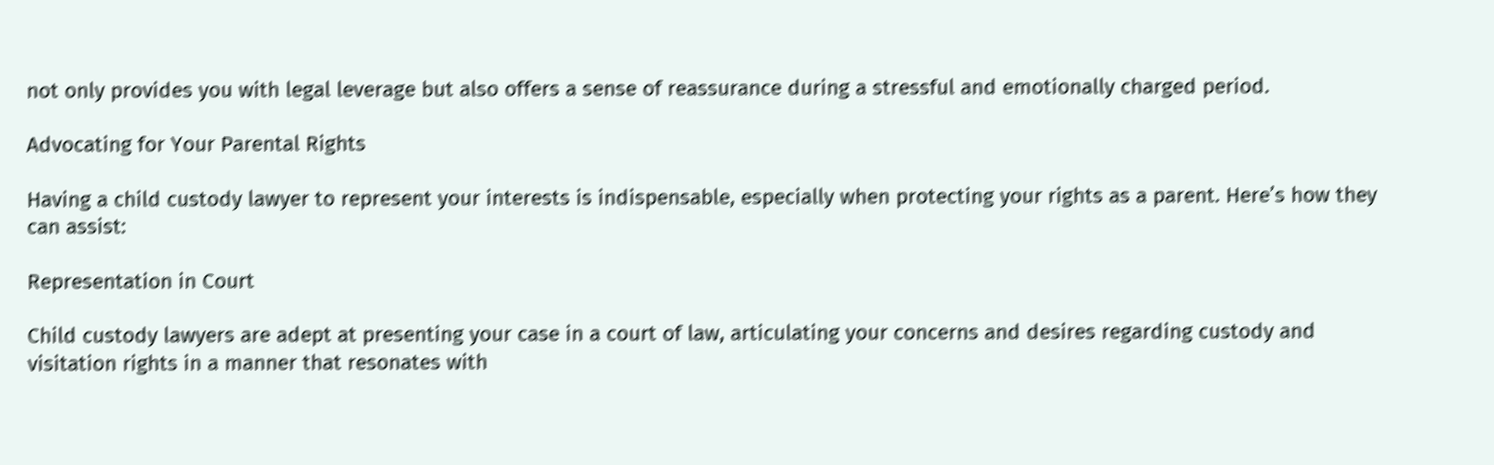not only provides you with legal leverage but also offers a sense of reassurance during a stressful and emotionally charged period.

Advocating for Your Parental Rights

Having a child custody lawyer to represent your interests is indispensable, especially when protecting your rights as a parent. Here’s how they can assist:

Representation in Court

Child custody lawyers are adept at presenting your case in a court of law, articulating your concerns and desires regarding custody and visitation rights in a manner that resonates with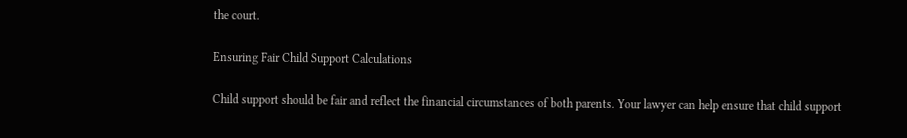the court.

Ensuring Fair Child Support Calculations

Child support should be fair and reflect the financial circumstances of both parents. Your lawyer can help ensure that child support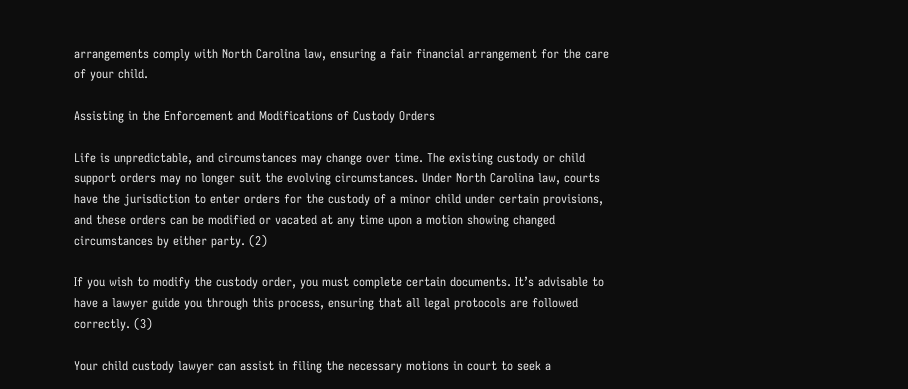arrangements comply with North Carolina law, ensuring a fair financial arrangement for the care of your child.

Assisting in the Enforcement and Modifications of Custody Orders

Life is unpredictable, and circumstances may change over time. The existing custody or child support orders may no longer suit the evolving circumstances. Under North Carolina law, courts have the jurisdiction to enter orders for the custody of a minor child under certain provisions, and these orders can be modified or vacated at any time upon a motion showing changed circumstances by either party. (2)

If you wish to modify the custody order, you must complete certain documents. It’s advisable to have a lawyer guide you through this process, ensuring that all legal protocols are followed correctly. (3)

Your child custody lawyer can assist in filing the necessary motions in court to seek a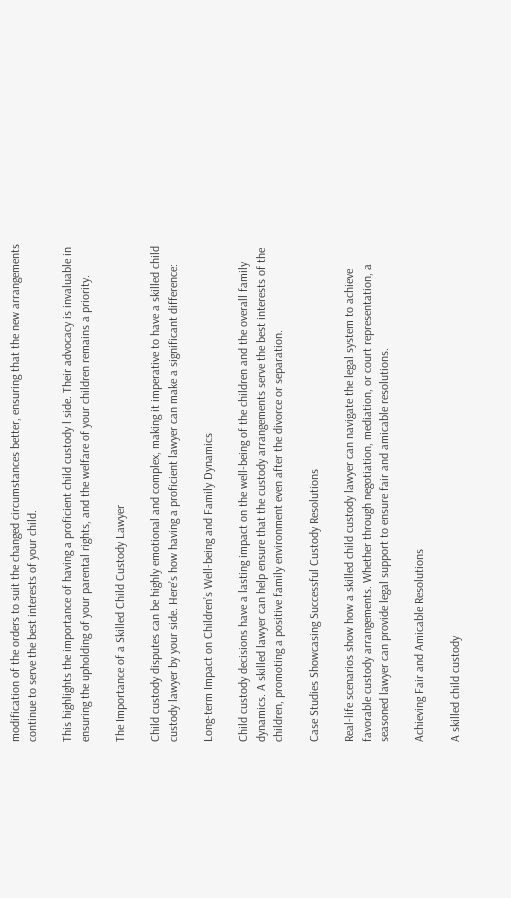modification of the orders to suit the changed circumstances better, ensuring that the new arrangements continue to serve the best interests of your child.

This highlights the importance of having a proficient child custody l side. Their advocacy is invaluable in ensuring the upholding of your parental rights, and the welfare of your children remains a priority.

The Importance of a Skilled Child Custody Lawyer

Child custody disputes can be highly emotional and complex, making it imperative to have a skilled child custody lawyer by your side. Here’s how having a proficient lawyer can make a significant difference:

Long-term Impact on Children’s Well-being and Family Dynamics

Child custody decisions have a lasting impact on the well-being of the children and the overall family dynamics. A skilled lawyer can help ensure that the custody arrangements serve the best interests of the children, promoting a positive family environment even after the divorce or separation.

Case Studies Showcasing Successful Custody Resolutions

Real-life scenarios show how a skilled child custody lawyer can navigate the legal system to achieve favorable custody arrangements. Whether through negotiation, mediation, or court representation, a seasoned lawyer can provide legal support to ensure fair and amicable resolutions.

Achieving Fair and Amicable Resolutions

A skilled child custody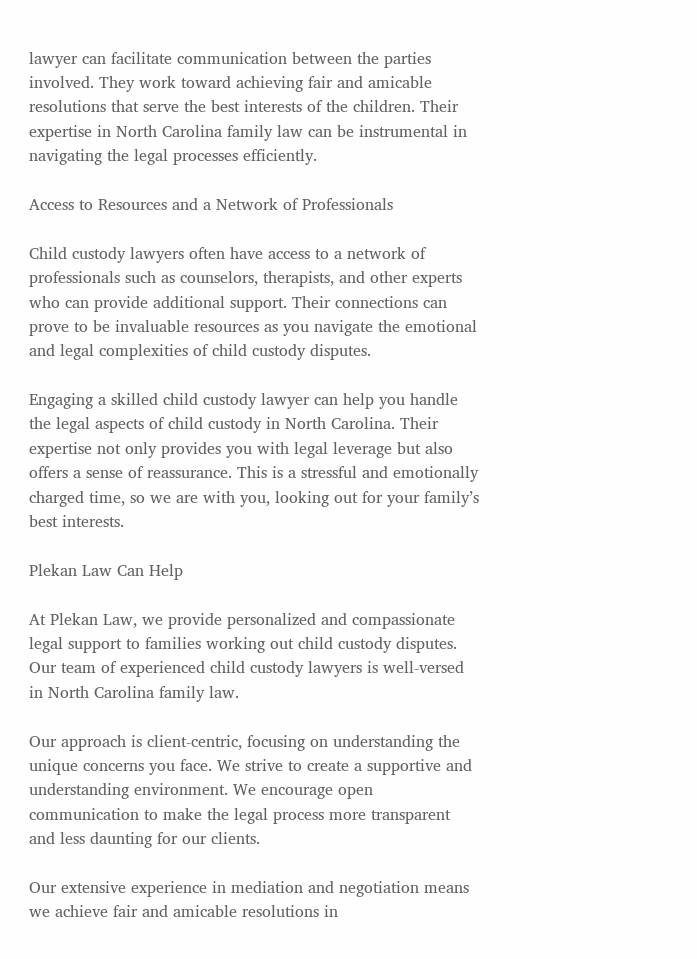lawyer can facilitate communication between the parties involved. They work toward achieving fair and amicable resolutions that serve the best interests of the children. Their expertise in North Carolina family law can be instrumental in navigating the legal processes efficiently.

Access to Resources and a Network of Professionals

Child custody lawyers often have access to a network of professionals such as counselors, therapists, and other experts who can provide additional support. Their connections can prove to be invaluable resources as you navigate the emotional and legal complexities of child custody disputes.

Engaging a skilled child custody lawyer can help you handle the legal aspects of child custody in North Carolina. Their expertise not only provides you with legal leverage but also offers a sense of reassurance. This is a stressful and emotionally charged time, so we are with you, looking out for your family’s best interests.

Plekan Law Can Help

At Plekan Law, we provide personalized and compassionate legal support to families working out child custody disputes. Our team of experienced child custody lawyers is well-versed in North Carolina family law.

Our approach is client-centric, focusing on understanding the unique concerns you face. We strive to create a supportive and understanding environment. We encourage open communication to make the legal process more transparent and less daunting for our clients.

Our extensive experience in mediation and negotiation means we achieve fair and amicable resolutions in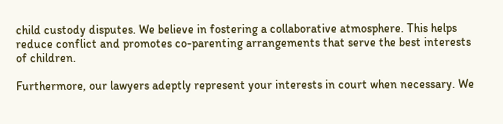child custody disputes. We believe in fostering a collaborative atmosphere. This helps reduce conflict and promotes co-parenting arrangements that serve the best interests of children.

Furthermore, our lawyers adeptly represent your interests in court when necessary. We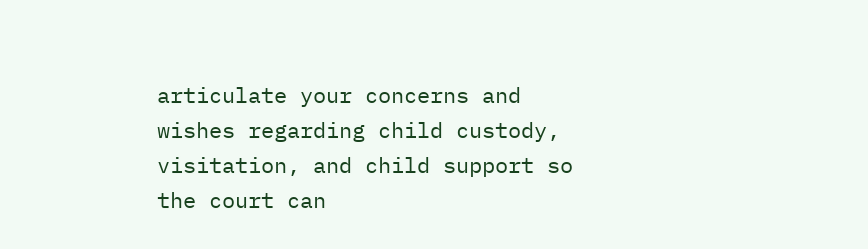articulate your concerns and wishes regarding child custody, visitation, and child support so the court can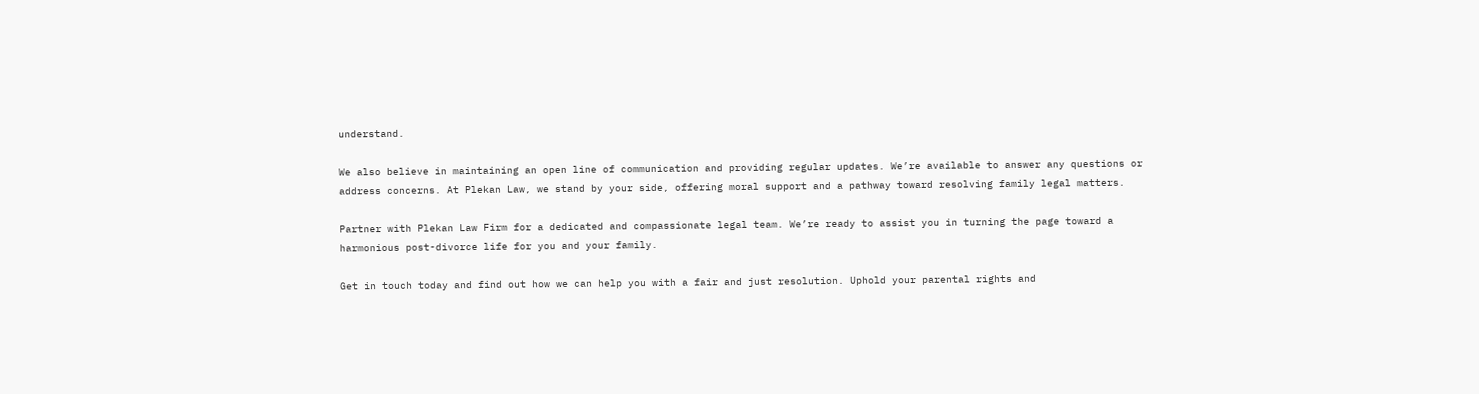understand.

We also believe in maintaining an open line of communication and providing regular updates. We’re available to answer any questions or address concerns. At Plekan Law, we stand by your side, offering moral support and a pathway toward resolving family legal matters.

Partner with Plekan Law Firm for a dedicated and compassionate legal team. We’re ready to assist you in turning the page toward a harmonious post-divorce life for you and your family.

Get in touch today and find out how we can help you with a fair and just resolution. Uphold your parental rights and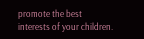promote the best interests of your children.